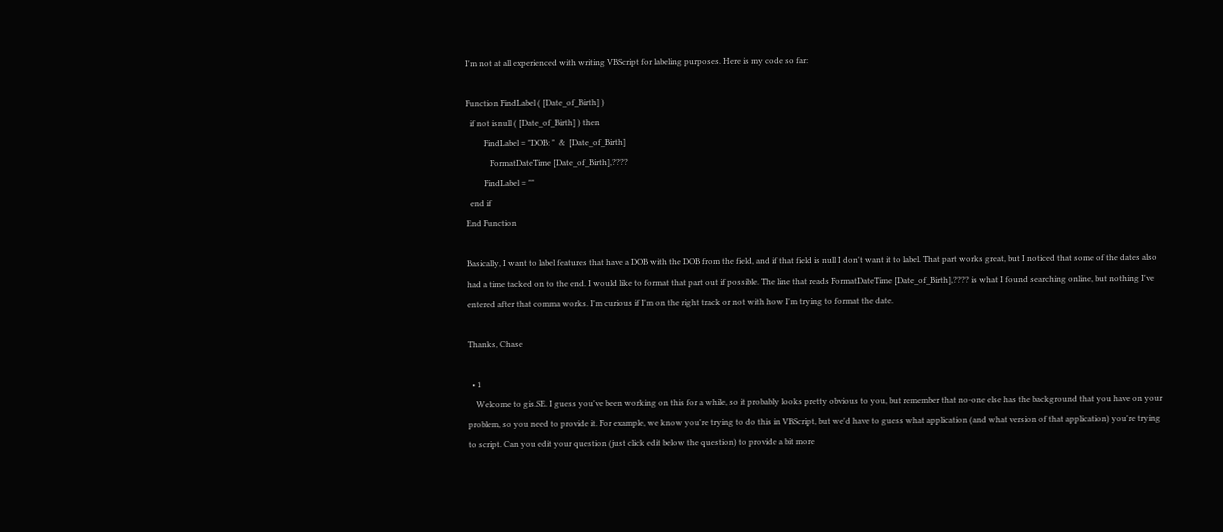I'm not at all experienced with writing VBScript for labeling purposes. Here is my code so far:

Function FindLabel ( [Date_of_Birth] )
  if not isnull ( [Date_of_Birth] ) then
         FindLabel = "DOB: "  &  [Date_of_Birth]
            FormatDateTime [Date_of_Birth],????
         FindLabel = ""
  end if
End Function

Basically, I want to label features that have a DOB with the DOB from the field, and if that field is null I don't want it to label. That part works great, but I noticed that some of the dates also had a time tacked on to the end. I would like to format that part out if possible. The line that reads FormatDateTime [Date_of_Birth],???? is what I found searching online, but nothing I've entered after that comma works. I'm curious if I'm on the right track or not with how I'm trying to format the date.

Thanks, Chase

  • 1
    Welcome to gis.SE. I guess you've been working on this for a while, so it probably looks pretty obvious to you, but remember that no-one else has the background that you have on your problem, so you need to provide it. For example, we know you're trying to do this in VBScript, but we'd have to guess what application (and what version of that application) you're trying to script. Can you edit your question (just click edit below the question) to provide a bit more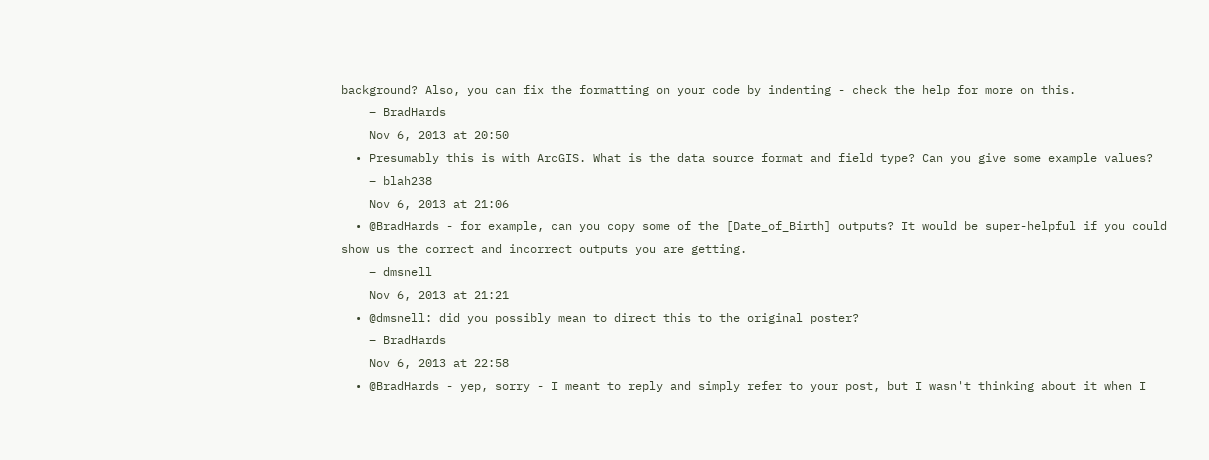background? Also, you can fix the formatting on your code by indenting - check the help for more on this.
    – BradHards
    Nov 6, 2013 at 20:50
  • Presumably this is with ArcGIS. What is the data source format and field type? Can you give some example values?
    – blah238
    Nov 6, 2013 at 21:06
  • @BradHards - for example, can you copy some of the [Date_of_Birth] outputs? It would be super-helpful if you could show us the correct and incorrect outputs you are getting.
    – dmsnell
    Nov 6, 2013 at 21:21
  • @dmsnell: did you possibly mean to direct this to the original poster?
    – BradHards
    Nov 6, 2013 at 22:58
  • @BradHards - yep, sorry - I meant to reply and simply refer to your post, but I wasn't thinking about it when I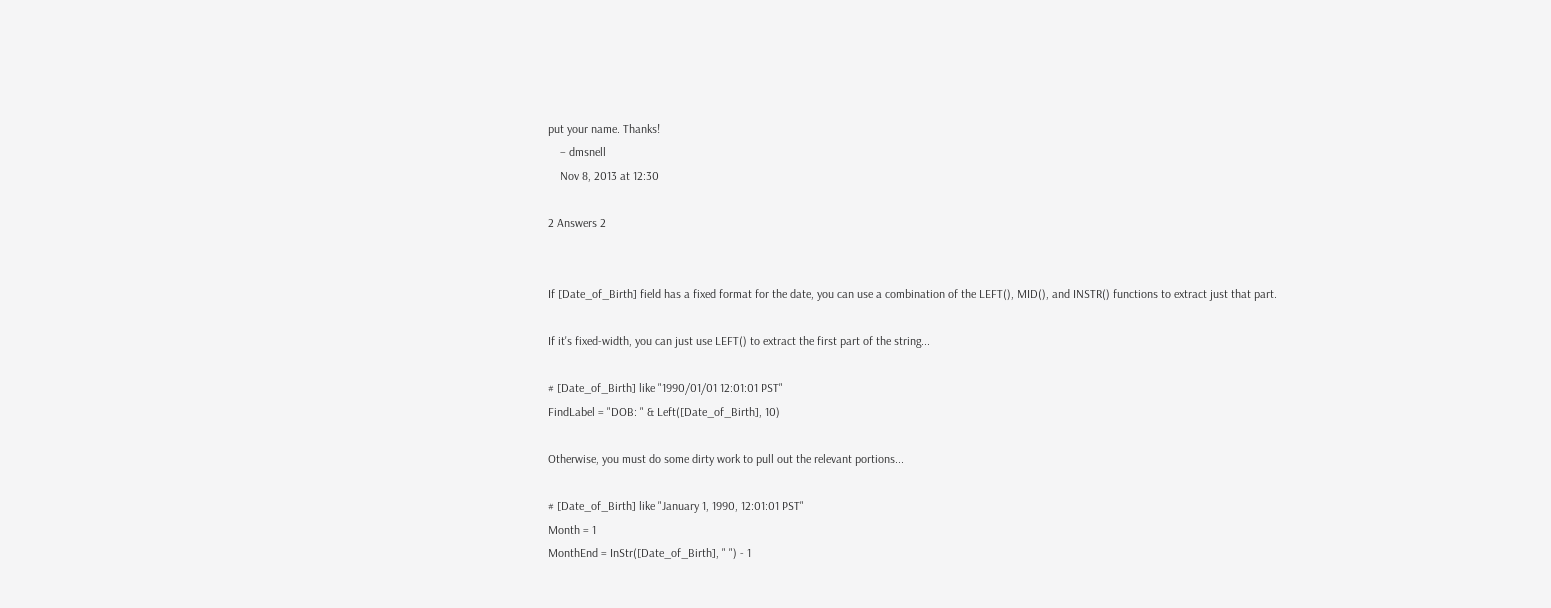put your name. Thanks!
    – dmsnell
    Nov 8, 2013 at 12:30

2 Answers 2


If [Date_of_Birth] field has a fixed format for the date, you can use a combination of the LEFT(), MID(), and INSTR() functions to extract just that part.

If it's fixed-width, you can just use LEFT() to extract the first part of the string...

# [Date_of_Birth] like "1990/01/01 12:01:01 PST"
FindLabel = "DOB: " & Left([Date_of_Birth], 10)

Otherwise, you must do some dirty work to pull out the relevant portions...

# [Date_of_Birth] like "January 1, 1990, 12:01:01 PST"
Month = 1
MonthEnd = InStr([Date_of_Birth], " ") - 1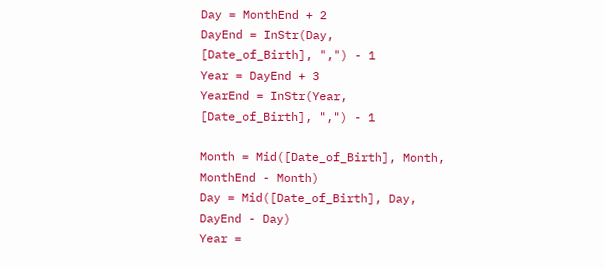Day = MonthEnd + 2
DayEnd = InStr(Day, [Date_of_Birth], ",") - 1
Year = DayEnd + 3
YearEnd = InStr(Year, [Date_of_Birth], ",") - 1

Month = Mid([Date_of_Birth], Month, MonthEnd - Month)
Day = Mid([Date_of_Birth], Day, DayEnd - Day)
Year =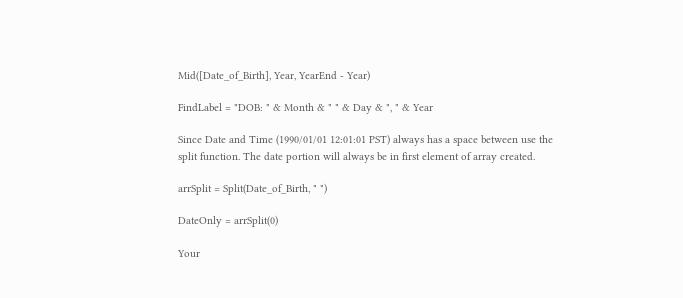Mid([Date_of_Birth], Year, YearEnd - Year)

FindLabel = "DOB: " & Month & " " & Day & ", " & Year

Since Date and Time (1990/01/01 12:01:01 PST) always has a space between use the split function. The date portion will always be in first element of array created.

arrSplit = Split(Date_of_Birth, " ")

DateOnly = arrSplit(0)

Your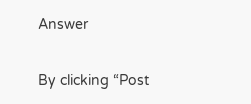Answer

By clicking “Post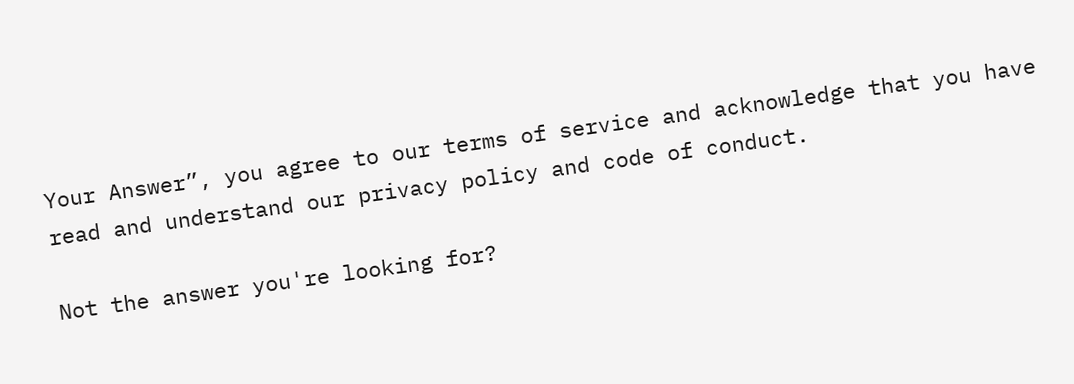Your Answer”, you agree to our terms of service and acknowledge that you have read and understand our privacy policy and code of conduct.

Not the answer you're looking for?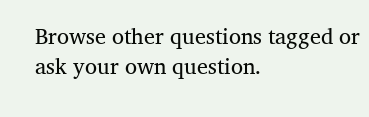Browse other questions tagged or ask your own question.